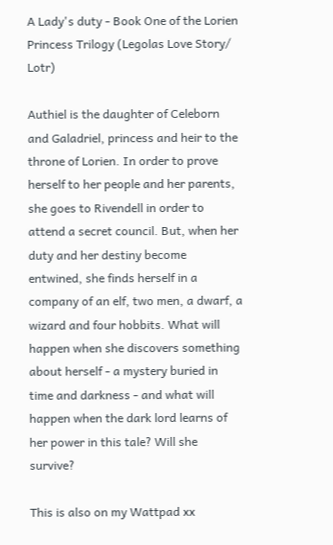A Lady's duty - Book One of the Lorien Princess Trilogy (Legolas Love Story/ Lotr)

Authiel is the daughter of Celeborn and Galadriel, princess and heir to the throne of Lorien. In order to prove herself to her people and her parents, she goes to Rivendell in order to attend a secret council. But, when her duty and her destiny become entwined, she finds herself in a company of an elf, two men, a dwarf, a wizard and four hobbits. What will happen when she discovers something about herself - a mystery buried in time and darkness - and what will happen when the dark lord learns of her power in this tale? Will she survive?

This is also on my Wattpad xx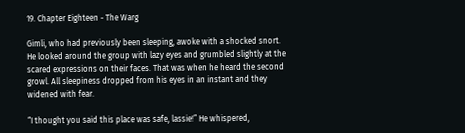19. Chapter Eighteen - The Warg

Gimli, who had previously been sleeping, awoke with a shocked snort. He looked around the group with lazy eyes and grumbled slightly at the scared expressions on their faces. That was when he heard the second growl. All sleepiness dropped from his eyes in an instant and they widened with fear.

“I thought you said this place was safe, lassie!” He whispered,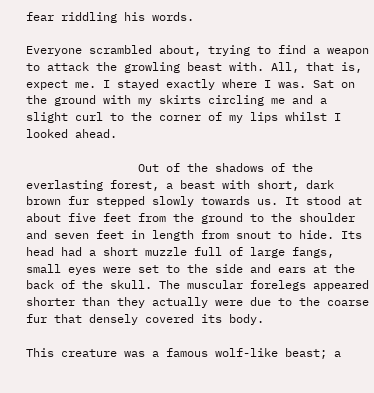fear riddling his words.

Everyone scrambled about, trying to find a weapon to attack the growling beast with. All, that is, expect me. I stayed exactly where I was. Sat on the ground with my skirts circling me and a slight curl to the corner of my lips whilst I looked ahead.

                Out of the shadows of the everlasting forest, a beast with short, dark brown fur stepped slowly towards us. It stood at about five feet from the ground to the shoulder and seven feet in length from snout to hide. Its head had a short muzzle full of large fangs, small eyes were set to the side and ears at the back of the skull. The muscular forelegs appeared shorter than they actually were due to the coarse fur that densely covered its body.

This creature was a famous wolf-like beast; a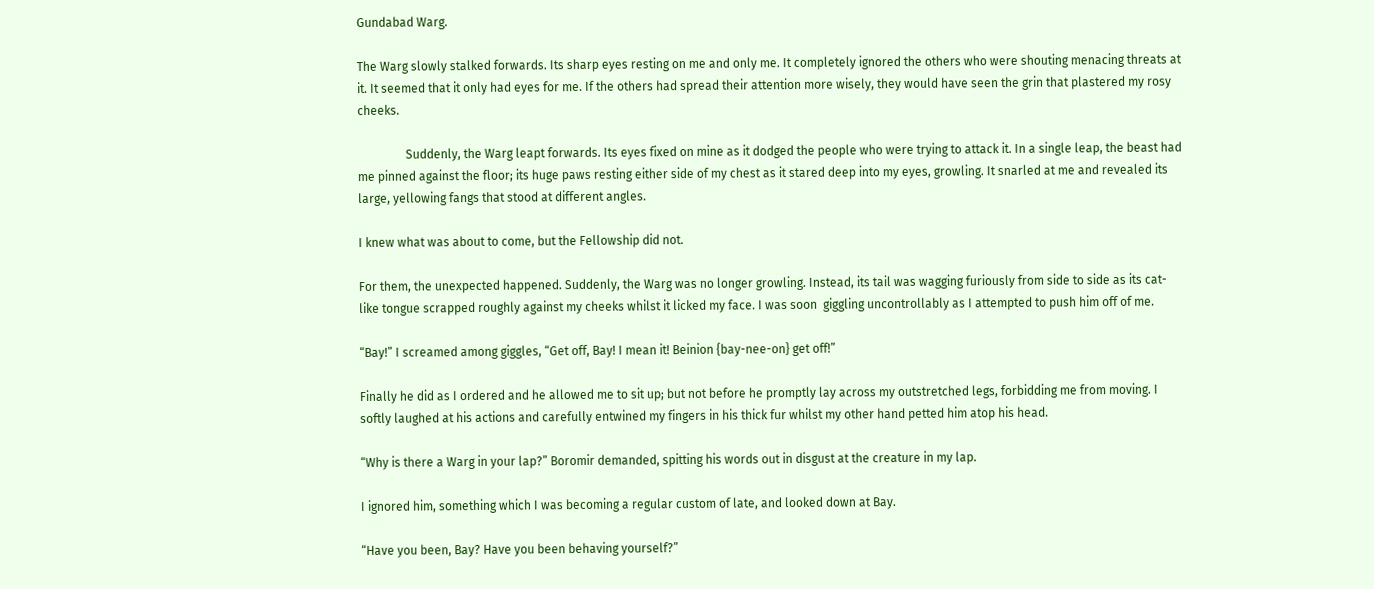Gundabad Warg.

The Warg slowly stalked forwards. Its sharp eyes resting on me and only me. It completely ignored the others who were shouting menacing threats at it. It seemed that it only had eyes for me. If the others had spread their attention more wisely, they would have seen the grin that plastered my rosy cheeks.

                Suddenly, the Warg leapt forwards. Its eyes fixed on mine as it dodged the people who were trying to attack it. In a single leap, the beast had me pinned against the floor; its huge paws resting either side of my chest as it stared deep into my eyes, growling. It snarled at me and revealed its large, yellowing fangs that stood at different angles.

I knew what was about to come, but the Fellowship did not.

For them, the unexpected happened. Suddenly, the Warg was no longer growling. Instead, its tail was wagging furiously from side to side as its cat-like tongue scrapped roughly against my cheeks whilst it licked my face. I was soon  giggling uncontrollably as I attempted to push him off of me.

“Bay!” I screamed among giggles, “Get off, Bay! I mean it! Beinion {bay-nee-on} get off!”

Finally he did as I ordered and he allowed me to sit up; but not before he promptly lay across my outstretched legs, forbidding me from moving. I softly laughed at his actions and carefully entwined my fingers in his thick fur whilst my other hand petted him atop his head.

“Why is there a Warg in your lap?” Boromir demanded, spitting his words out in disgust at the creature in my lap.

I ignored him, something which I was becoming a regular custom of late, and looked down at Bay.

“Have you been, Bay? Have you been behaving yourself?”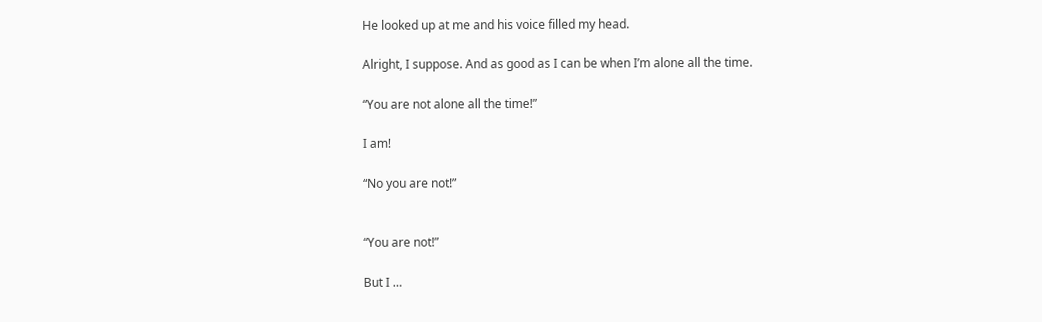He looked up at me and his voice filled my head.

Alright, I suppose. And as good as I can be when I’m alone all the time.

“You are not alone all the time!”

I am!

“No you are not!”


“You are not!”

But I …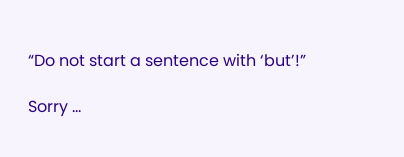“Do not start a sentence with ‘but’!”

Sorry …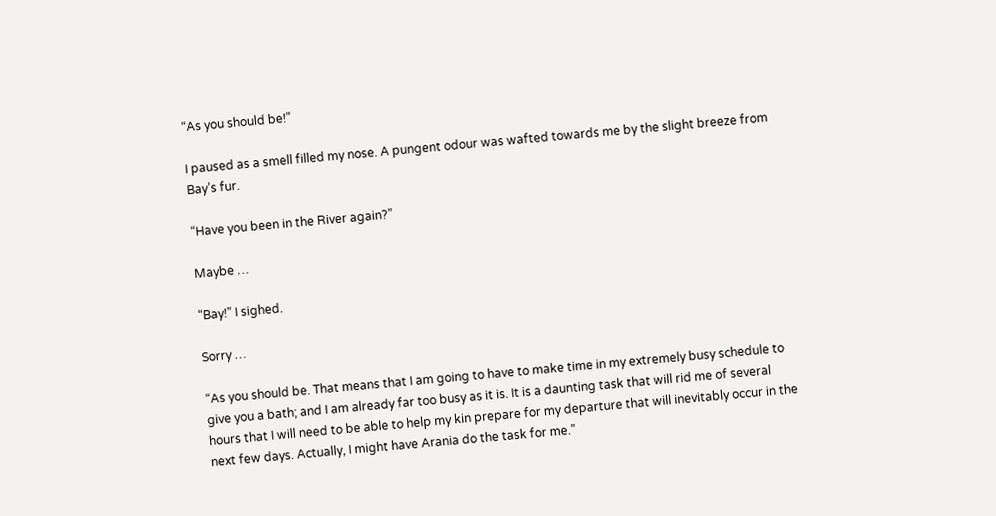“As you should be!”

I paused as a smell filled my nose. A pungent odour was wafted towards me by the slight breeze from Bay’s fur.

“Have you been in the River again?”

Maybe …

“Bay!” I sighed.

Sorry …

“As you should be. That means that I am going to have to make time in my extremely busy schedule to give you a bath; and I am already far too busy as it is. It is a daunting task that will rid me of several hours that I will need to be able to help my kin prepare for my departure that will inevitably occur in the next few days. Actually, I might have Arania do the task for me.”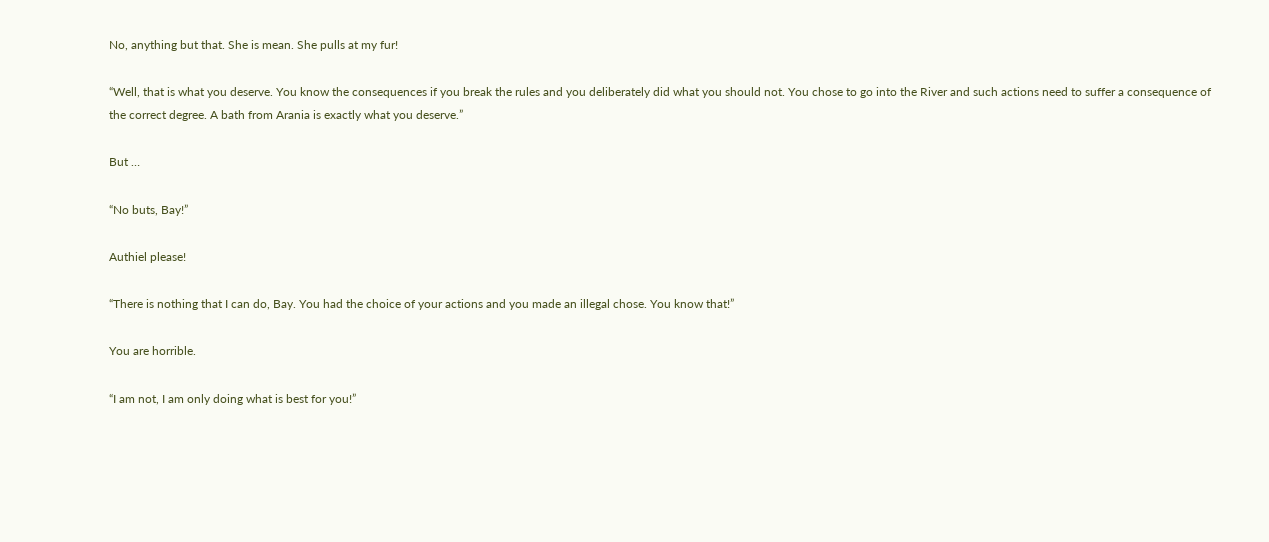No, anything but that. She is mean. She pulls at my fur!

“Well, that is what you deserve. You know the consequences if you break the rules and you deliberately did what you should not. You chose to go into the River and such actions need to suffer a consequence of the correct degree. A bath from Arania is exactly what you deserve.”

But …

“No buts, Bay!”

Authiel please!

“There is nothing that I can do, Bay. You had the choice of your actions and you made an illegal chose. You know that!”

You are horrible.

“I am not, I am only doing what is best for you!”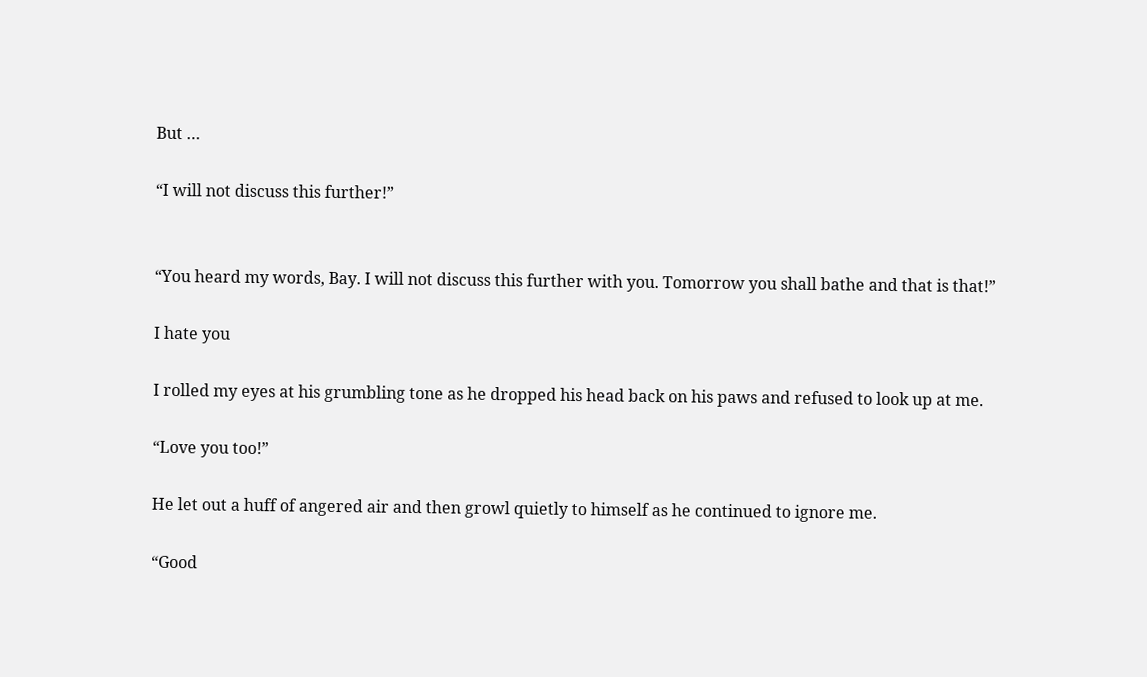But …

“I will not discuss this further!”


“You heard my words, Bay. I will not discuss this further with you. Tomorrow you shall bathe and that is that!”

I hate you

I rolled my eyes at his grumbling tone as he dropped his head back on his paws and refused to look up at me.

“Love you too!”

He let out a huff of angered air and then growl quietly to himself as he continued to ignore me.

“Good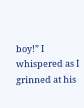boy!” I whispered as I grinned at his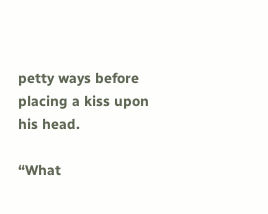petty ways before placing a kiss upon his head.

“What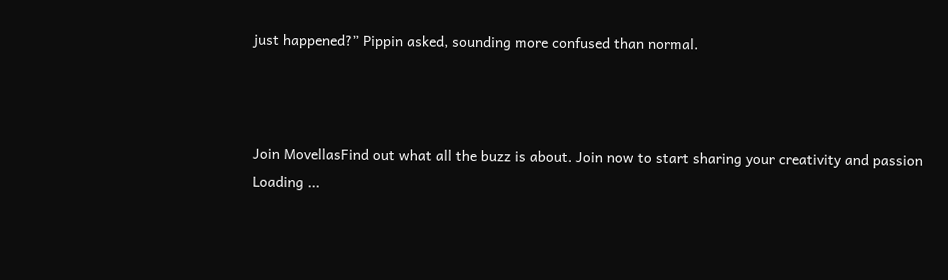just happened?” Pippin asked, sounding more confused than normal.



Join MovellasFind out what all the buzz is about. Join now to start sharing your creativity and passion
Loading ...